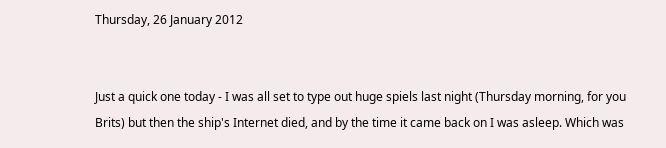Thursday, 26 January 2012


Just a quick one today - I was all set to type out huge spiels last night (Thursday morning, for you Brits) but then the ship's Internet died, and by the time it came back on I was asleep. Which was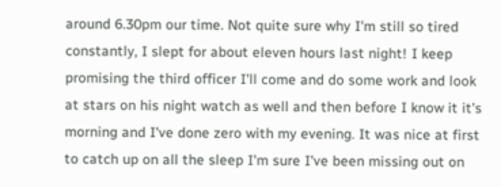around 6.30pm our time. Not quite sure why I'm still so tired constantly, I slept for about eleven hours last night! I keep promising the third officer I'll come and do some work and look at stars on his night watch as well and then before I know it it's morning and I've done zero with my evening. It was nice at first to catch up on all the sleep I'm sure I've been missing out on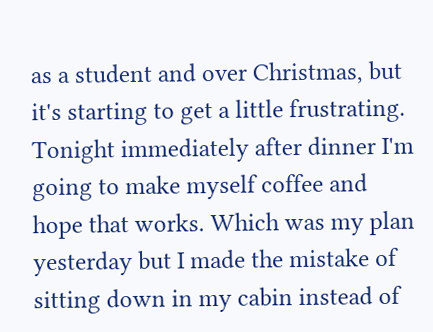as a student and over Christmas, but it's starting to get a little frustrating. Tonight immediately after dinner I'm going to make myself coffee and hope that works. Which was my plan yesterday but I made the mistake of sitting down in my cabin instead of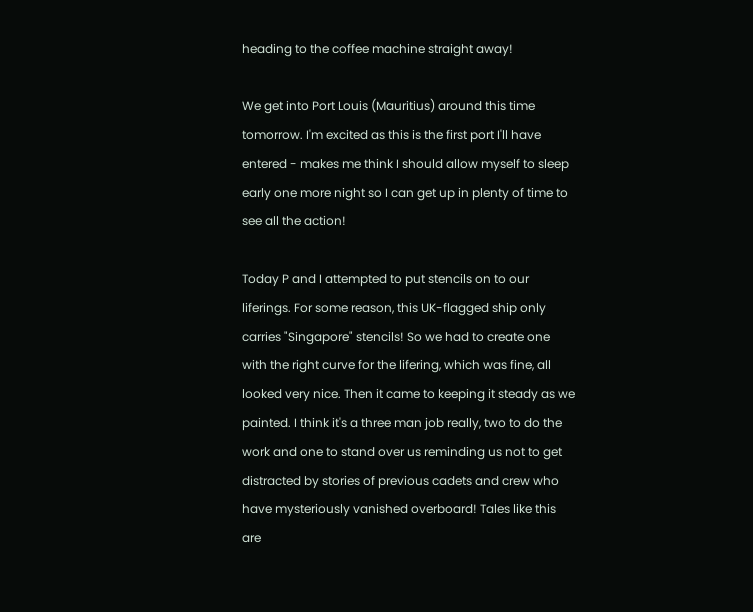heading to the coffee machine straight away!

We get into Port Louis (Mauritius) around this time tomorrow. I'm excited as this is the first port I'll have entered - makes me think I should allow myself to sleep early one more night so I can get up in plenty of time to see all the action!

Today P and I attempted to put stencils on to our liferings. For some reason, this UK-flagged ship only carries "Singapore" stencils! So we had to create one with the right curve for the lifering, which was fine, all looked very nice. Then it came to keeping it steady as we painted. I think it's a three man job really, two to do the work and one to stand over us reminding us not to get distracted by stories of previous cadets and crew who have mysteriously vanished overboard! Tales like this are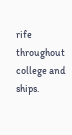rife throughout college and ships.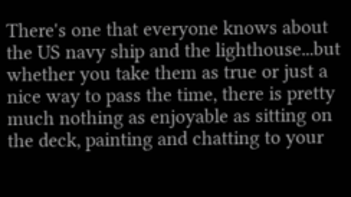There's one that everyone knows about the US navy ship and the lighthouse...but whether you take them as true or just a nice way to pass the time, there is pretty much nothing as enjoyable as sitting on the deck, painting and chatting to your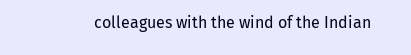colleagues with the wind of the Indian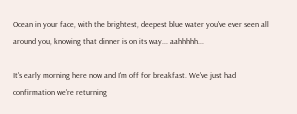Ocean in your face, with the brightest, deepest blue water you've ever seen all around you, knowing that dinner is on its way... aahhhhh...

It's early morning here now and I'm off for breakfast. We've just had confirmation we're returning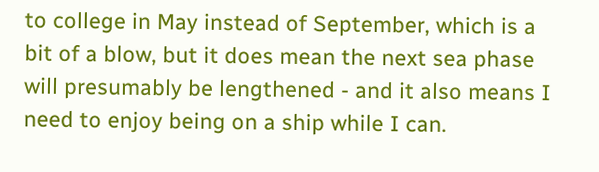to college in May instead of September, which is a bit of a blow, but it does mean the next sea phase will presumably be lengthened - and it also means I need to enjoy being on a ship while I can.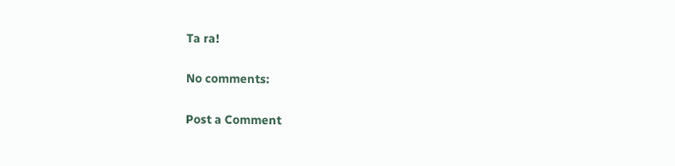Ta ra!

No comments:

Post a Comment